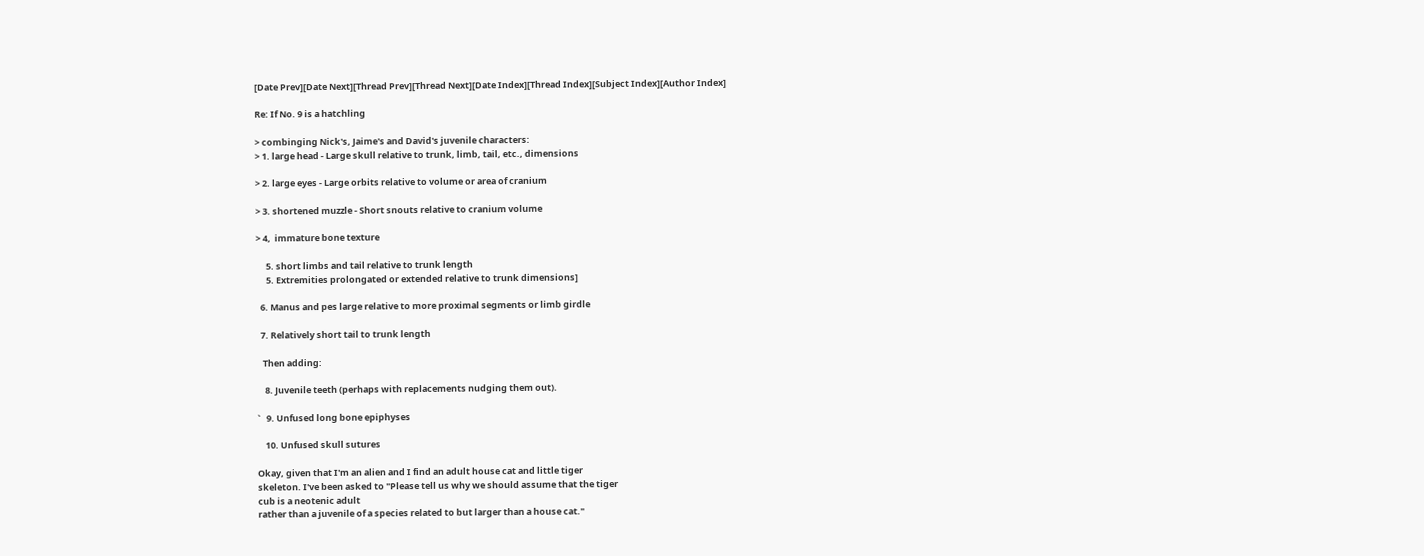[Date Prev][Date Next][Thread Prev][Thread Next][Date Index][Thread Index][Subject Index][Author Index]

Re: If No. 9 is a hatchling

> combinging Nick's, Jaime's and David's juvenile characters:
> 1. large head - Large skull relative to trunk, limb, tail, etc., dimensions

> 2. large eyes - Large orbits relative to volume or area of cranium

> 3. shortened muzzle - Short snouts relative to cranium volume

> 4,  immature bone texture

     5. short limbs and tail relative to trunk length
     5. Extremities prolongated or extended relative to trunk dimensions]

  6. Manus and pes large relative to more proximal segments or limb girdle

  7. Relatively short tail to trunk length

   Then adding:

    8. Juvenile teeth (perhaps with replacements nudging them out).

`   9. Unfused long bone epiphyses

    10. Unfused skull sutures

Okay, given that I'm an alien and I find an adult house cat and little tiger
skeleton. I've been asked to "Please tell us why we should assume that the tiger
cub is a neotenic adult
rather than a juvenile of a species related to but larger than a house cat."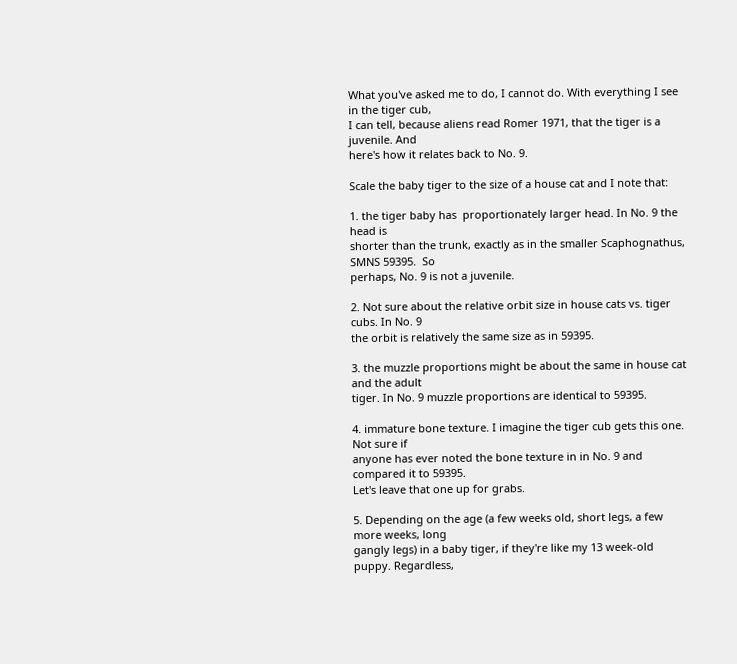What you've asked me to do, I cannot do. With everything I see in the tiger cub,
I can tell, because aliens read Romer 1971, that the tiger is a juvenile. And
here's how it relates back to No. 9.

Scale the baby tiger to the size of a house cat and I note that:

1. the tiger baby has  proportionately larger head. In No. 9 the head is
shorter than the trunk, exactly as in the smaller Scaphognathus, SMNS 59395.  So
perhaps, No. 9 is not a juvenile.

2. Not sure about the relative orbit size in house cats vs. tiger cubs. In No. 9
the orbit is relatively the same size as in 59395.

3. the muzzle proportions might be about the same in house cat and the adult
tiger. In No. 9 muzzle proportions are identical to 59395.

4. immature bone texture. I imagine the tiger cub gets this one. Not sure if
anyone has ever noted the bone texture in in No. 9 and compared it to 59395.
Let's leave that one up for grabs.

5. Depending on the age (a few weeks old, short legs, a few more weeks, long
gangly legs) in a baby tiger, if they're like my 13 week-old puppy. Regardless,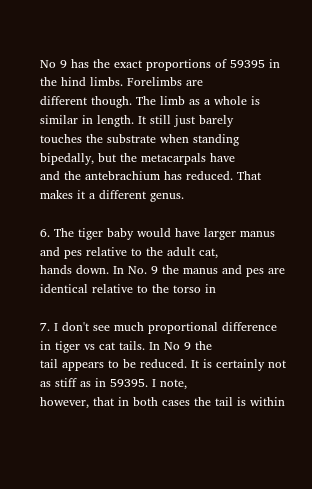No 9 has the exact proportions of 59395 in the hind limbs. Forelimbs are
different though. The limb as a whole is similar in length. It still just barely
touches the substrate when standing bipedally, but the metacarpals have
and the antebrachium has reduced. That makes it a different genus.

6. The tiger baby would have larger manus and pes relative to the adult cat,
hands down. In No. 9 the manus and pes are identical relative to the torso in

7. I don't see much proportional difference in tiger vs cat tails. In No 9 the
tail appears to be reduced. It is certainly not as stiff as in 59395. I note,
however, that in both cases the tail is within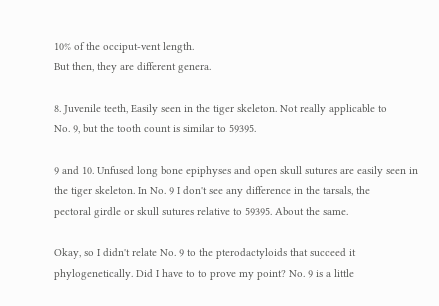10% of the occiput-vent length.
But then, they are different genera.

8. Juvenile teeth, Easily seen in the tiger skeleton. Not really applicable to
No. 9, but the tooth count is similar to 59395.

9 and 10. Unfused long bone epiphyses and open skull sutures are easily seen in
the tiger skeleton. In No. 9 I don't see any difference in the tarsals, the
pectoral girdle or skull sutures relative to 59395. About the same.

Okay, so I didn't relate No. 9 to the pterodactyloids that succeed it
phylogenetically. Did I have to to prove my point? No. 9 is a little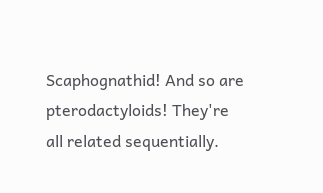Scaphognathid! And so are pterodactyloids! They're all related sequentially.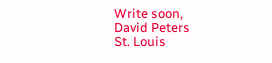Write soon,
David Peters
St. Louis